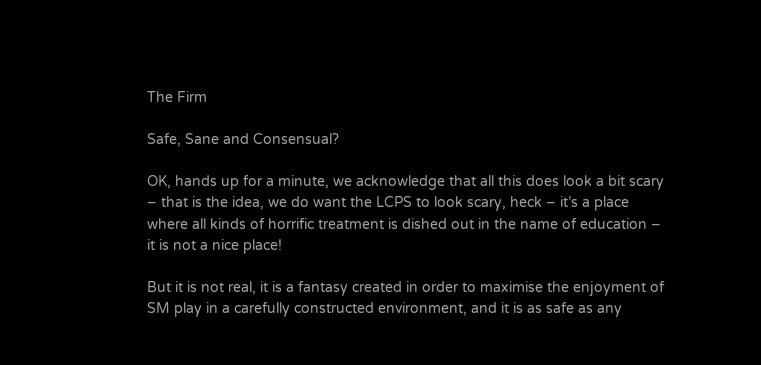The Firm

Safe, Sane and Consensual?

OK, hands up for a minute, we acknowledge that all this does look a bit scary – that is the idea, we do want the LCPS to look scary, heck – it’s a place where all kinds of horrific treatment is dished out in the name of education – it is not a nice place!

But it is not real, it is a fantasy created in order to maximise the enjoyment of SM play in a carefully constructed environment, and it is as safe as any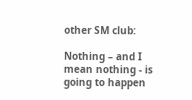other SM club:

Nothing – and I mean nothing - is going to happen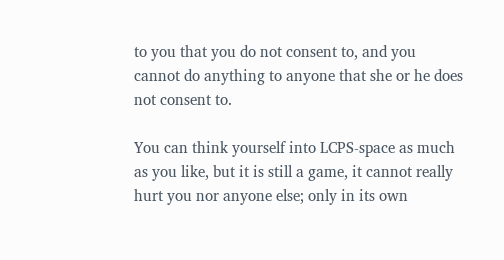to you that you do not consent to, and you cannot do anything to anyone that she or he does not consent to.

You can think yourself into LCPS-space as much as you like, but it is still a game, it cannot really hurt you nor anyone else; only in its own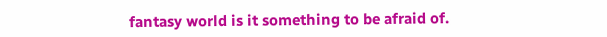fantasy world is it something to be afraid of.